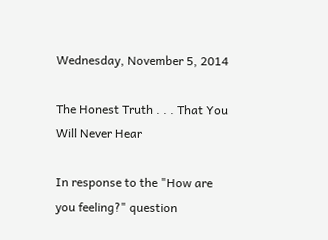Wednesday, November 5, 2014

The Honest Truth . . . That You Will Never Hear

In response to the "How are you feeling?" question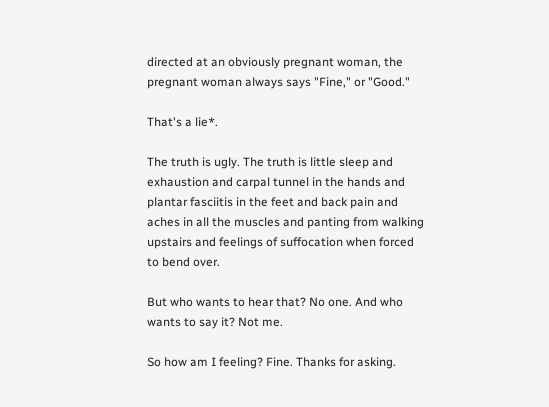directed at an obviously pregnant woman, the pregnant woman always says "Fine," or "Good."

That's a lie*.

The truth is ugly. The truth is little sleep and exhaustion and carpal tunnel in the hands and plantar fasciitis in the feet and back pain and aches in all the muscles and panting from walking upstairs and feelings of suffocation when forced to bend over.

But who wants to hear that? No one. And who wants to say it? Not me.

So how am I feeling? Fine. Thanks for asking.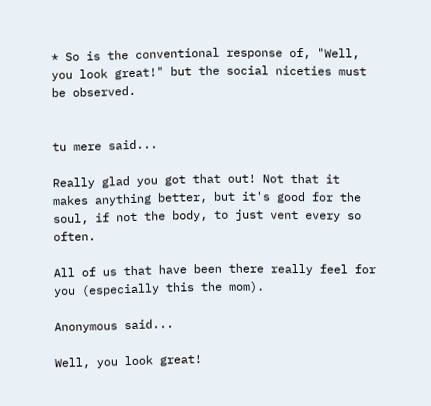* So is the conventional response of, "Well, you look great!" but the social niceties must be observed.


tu mere said...

Really glad you got that out! Not that it makes anything better, but it's good for the soul, if not the body, to just vent every so often.

All of us that have been there really feel for you (especially this the mom).

Anonymous said...

Well, you look great!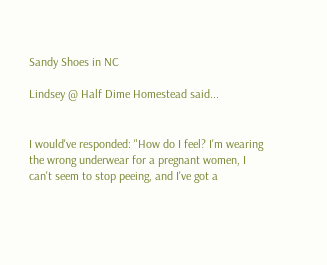Sandy Shoes in NC

Lindsey @ Half Dime Homestead said...


I would've responded: "How do I feel? I'm wearing the wrong underwear for a pregnant women, I can't seem to stop peeing, and I've got a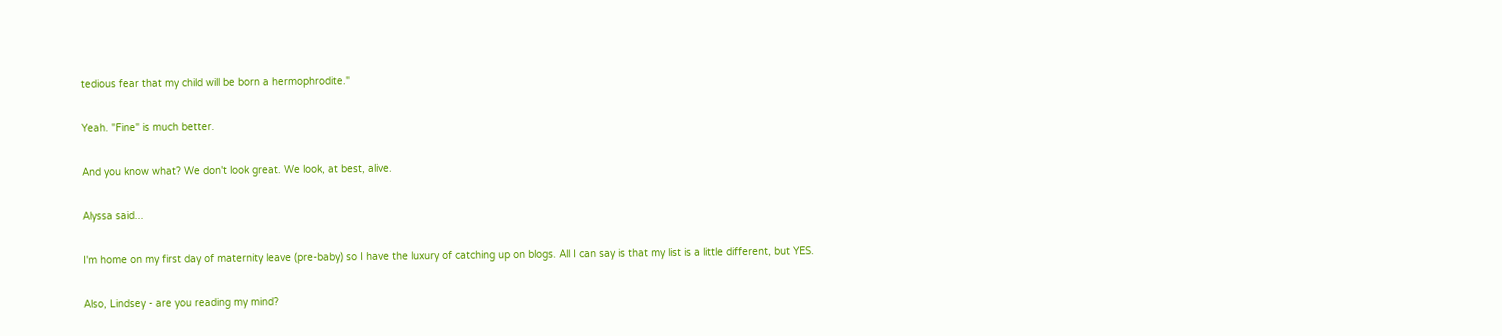tedious fear that my child will be born a hermophrodite."

Yeah. "Fine" is much better.

And you know what? We don't look great. We look, at best, alive.

Alyssa said...

I'm home on my first day of maternity leave (pre-baby) so I have the luxury of catching up on blogs. All I can say is that my list is a little different, but YES.

Also, Lindsey - are you reading my mind?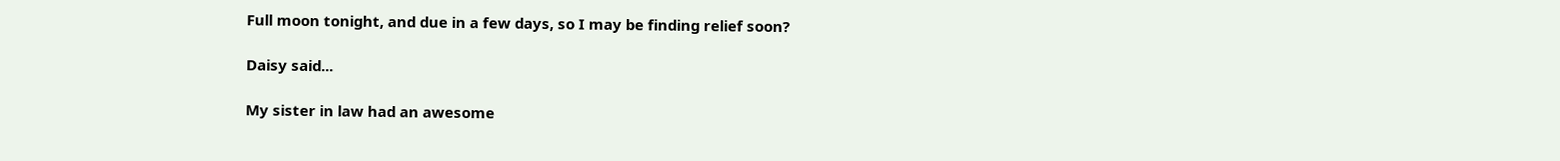Full moon tonight, and due in a few days, so I may be finding relief soon?

Daisy said...

My sister in law had an awesome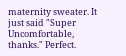maternity sweater. It just said "Super Uncomfortable, thanks." Perfect.